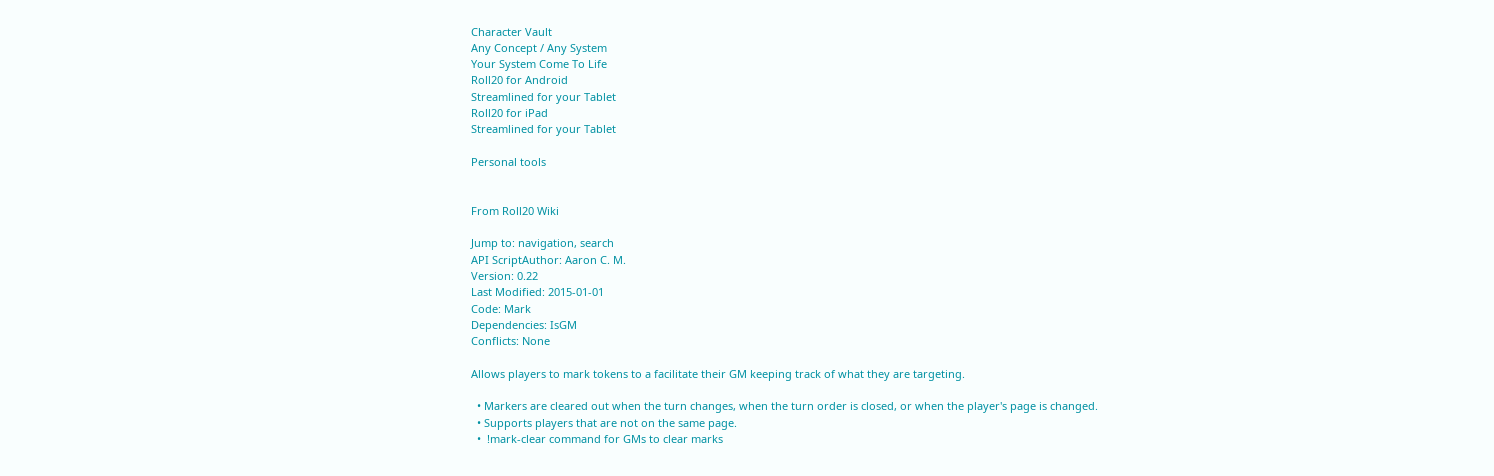Character Vault
Any Concept / Any System
Your System Come To Life
Roll20 for Android
Streamlined for your Tablet
Roll20 for iPad
Streamlined for your Tablet

Personal tools


From Roll20 Wiki

Jump to: navigation, search
API ScriptAuthor: Aaron C. M.
Version: 0.22
Last Modified: 2015-01-01
Code: Mark
Dependencies: IsGM
Conflicts: None

Allows players to mark tokens to a facilitate their GM keeping track of what they are targeting.

  • Markers are cleared out when the turn changes, when the turn order is closed, or when the player's page is changed.
  • Supports players that are not on the same page.
  •  !mark-clear command for GMs to clear marks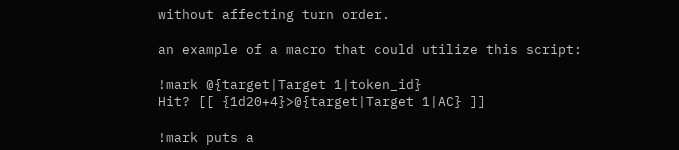without affecting turn order.

an example of a macro that could utilize this script:

!mark @{target|Target 1|token_id}
Hit? [[ {1d20+4}>@{target|Target 1|AC} ]]

!mark puts a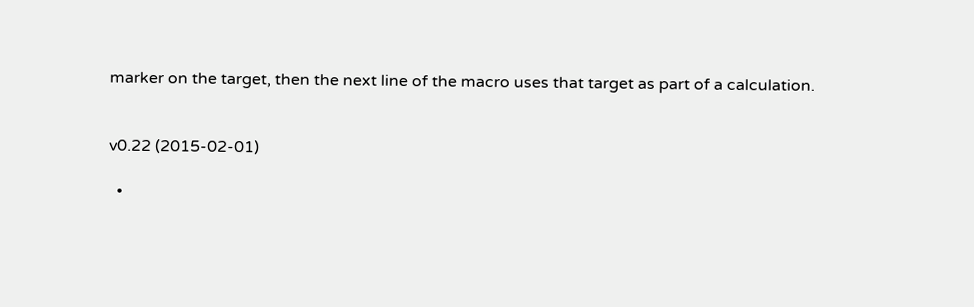marker on the target, then the next line of the macro uses that target as part of a calculation.


v0.22 (2015-02-01)

  •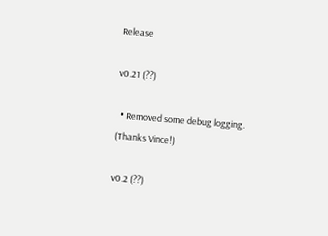Release

v0.21 (??)

  • Removed some debug logging. (Thanks Vince!)

v0.2 (??)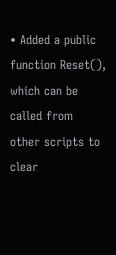• Added a public function Reset(), which can be called from other scripts to clear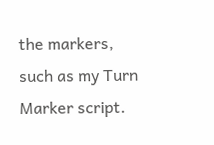the markers, such as my Turn Marker script.